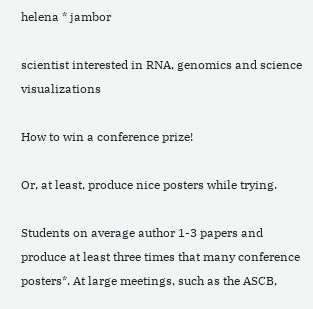helena * jambor

scientist interested in RNA, genomics and science visualizations

How to win a conference prize!

Or, at least, produce nice posters while trying.

Students on average author 1-3 papers and produce at least three times that many conference posters*. At large meetings, such as the ASCB,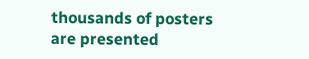thousands of posters are presented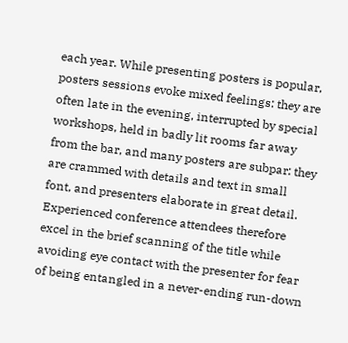each year. While presenting posters is popular, posters sessions evoke mixed feelings: they are often late in the evening, interrupted by special workshops, held in badly lit rooms far away from the bar, and many posters are subpar: they are crammed with details and text in small font, and presenters elaborate in great detail. Experienced conference attendees therefore excel in the brief scanning of the title while avoiding eye contact with the presenter for fear of being entangled in a never-ending run-down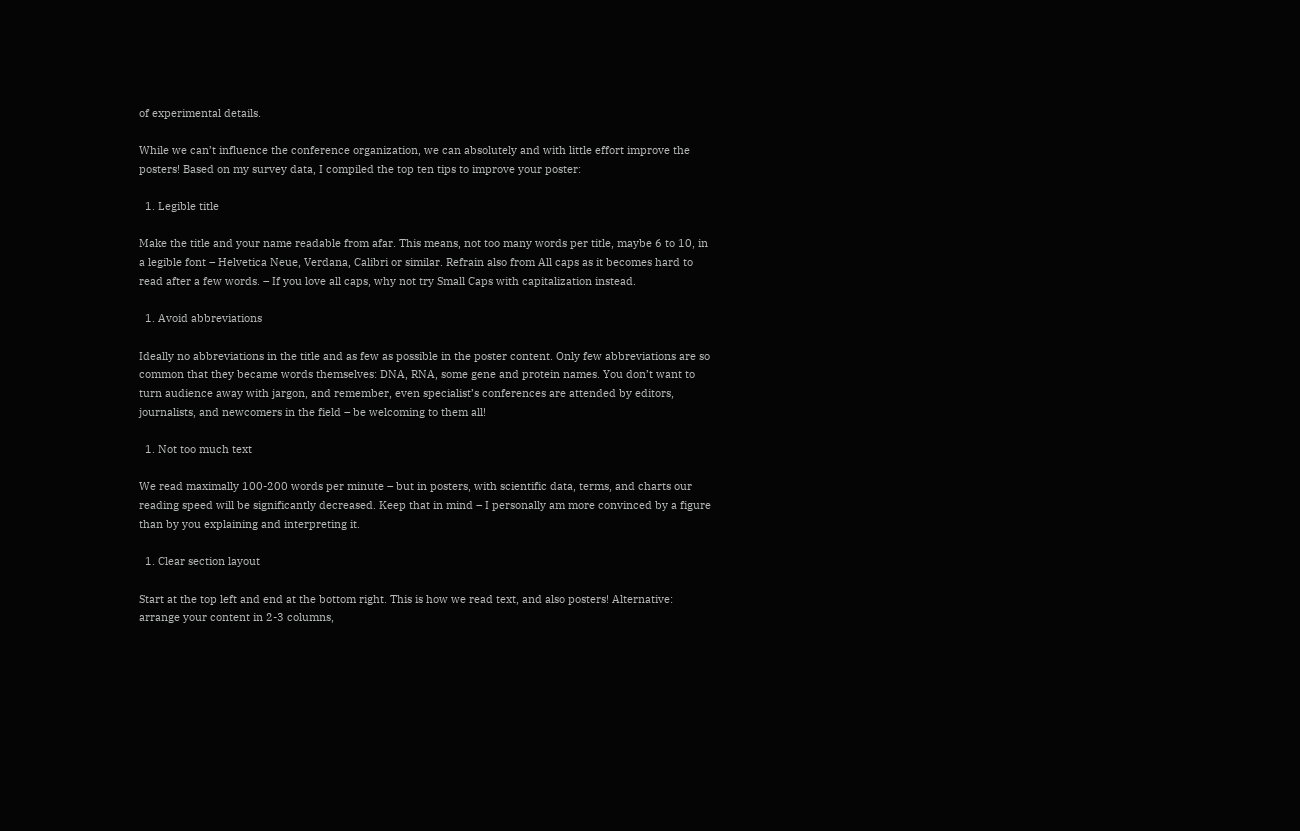of experimental details.

While we can’t influence the conference organization, we can absolutely and with little effort improve the posters! Based on my survey data, I compiled the top ten tips to improve your poster:

  1. Legible title

Make the title and your name readable from afar. This means, not too many words per title, maybe 6 to 10, in a legible font – Helvetica Neue, Verdana, Calibri or similar. Refrain also from All caps as it becomes hard to read after a few words. – If you love all caps, why not try Small Caps with capitalization instead.

  1. Avoid abbreviations

Ideally no abbreviations in the title and as few as possible in the poster content. Only few abbreviations are so common that they became words themselves: DNA, RNA, some gene and protein names. You don’t want to turn audience away with jargon, and remember, even specialist’s conferences are attended by editors, journalists, and newcomers in the field – be welcoming to them all!

  1. Not too much text

We read maximally 100-200 words per minute – but in posters, with scientific data, terms, and charts our reading speed will be significantly decreased. Keep that in mind – I personally am more convinced by a figure than by you explaining and interpreting it.

  1. Clear section layout

Start at the top left and end at the bottom right. This is how we read text, and also posters! Alternative: arrange your content in 2-3 columns,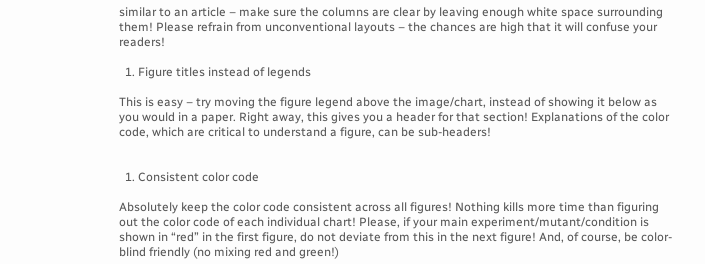similar to an article – make sure the columns are clear by leaving enough white space surrounding them! Please refrain from unconventional layouts – the chances are high that it will confuse your readers!

  1. Figure titles instead of legends

This is easy – try moving the figure legend above the image/chart, instead of showing it below as you would in a paper. Right away, this gives you a header for that section! Explanations of the color code, which are critical to understand a figure, can be sub-headers!


  1. Consistent color code

Absolutely keep the color code consistent across all figures! Nothing kills more time than figuring out the color code of each individual chart! Please, if your main experiment/mutant/condition is shown in “red” in the first figure, do not deviate from this in the next figure! And, of course, be color-blind friendly (no mixing red and green!)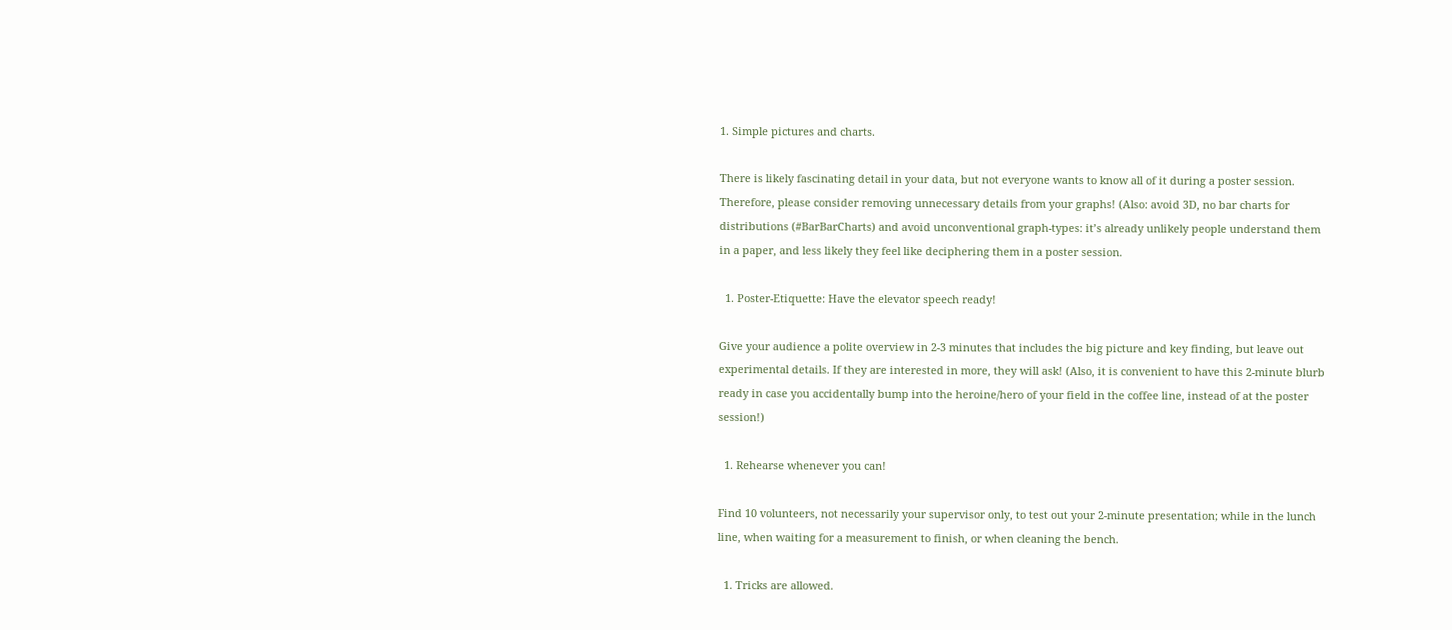1. Simple pictures and charts.

There is likely fascinating detail in your data, but not everyone wants to know all of it during a poster session. Therefore, please consider removing unnecessary details from your graphs! (Also: avoid 3D, no bar charts for distributions (#BarBarCharts) and avoid unconventional graph-types: it’s already unlikely people understand them in a paper, and less likely they feel like deciphering them in a poster session.

  1. Poster-Etiquette: Have the elevator speech ready!

Give your audience a polite overview in 2-3 minutes that includes the big picture and key finding, but leave out experimental details. If they are interested in more, they will ask! (Also, it is convenient to have this 2-minute blurb ready in case you accidentally bump into the heroine/hero of your field in the coffee line, instead of at the poster session!)

  1. Rehearse whenever you can!

Find 10 volunteers, not necessarily your supervisor only, to test out your 2-minute presentation; while in the lunch line, when waiting for a measurement to finish, or when cleaning the bench.

  1. Tricks are allowed.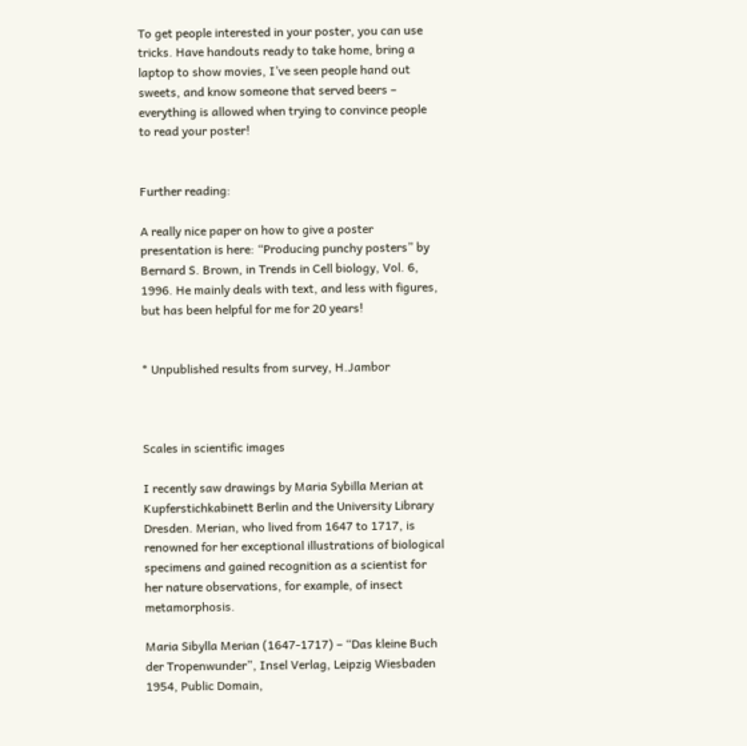To get people interested in your poster, you can use tricks. Have handouts ready to take home, bring a laptop to show movies, I’ve seen people hand out sweets, and know someone that served beers – everything is allowed when trying to convince people to read your poster!


Further reading:

A really nice paper on how to give a poster presentation is here: “Producing punchy posters” by Bernard S. Brown, in Trends in Cell biology, Vol. 6, 1996. He mainly deals with text, and less with figures, but has been helpful for me for 20 years!


* Unpublished results from survey, H.Jambor



Scales in scientific images

I recently saw drawings by Maria Sybilla Merian at Kupferstichkabinett Berlin and the University Library Dresden. Merian, who lived from 1647 to 1717, is renowned for her exceptional illustrations of biological specimens and gained recognition as a scientist for her nature observations, for example, of insect metamorphosis.

Maria Sibylla Merian (1647-1717) – “Das kleine Buch der Tropenwunder”, Insel Verlag, Leipzig Wiesbaden 1954, Public Domain,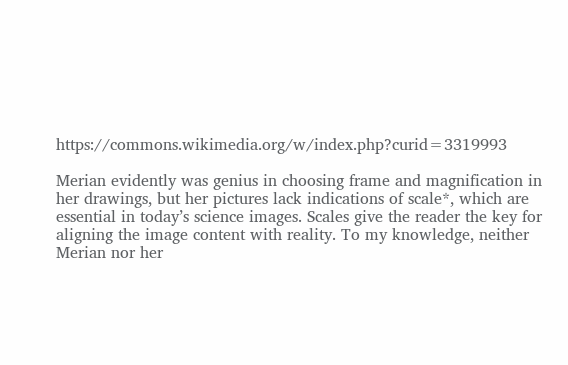https://commons.wikimedia.org/w/index.php?curid=3319993

Merian evidently was genius in choosing frame and magnification in her drawings, but her pictures lack indications of scale*, which are essential in today’s science images. Scales give the reader the key for aligning the image content with reality. To my knowledge, neither Merian nor her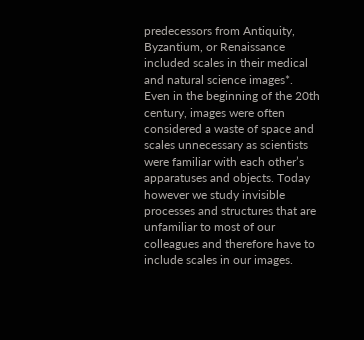predecessors from Antiquity, Byzantium, or Renaissance included scales in their medical and natural science images*. Even in the beginning of the 20th century, images were often considered a waste of space and scales unnecessary as scientists were familiar with each other’s apparatuses and objects. Today however we study invisible processes and structures that are unfamiliar to most of our colleagues and therefore have to include scales in our images.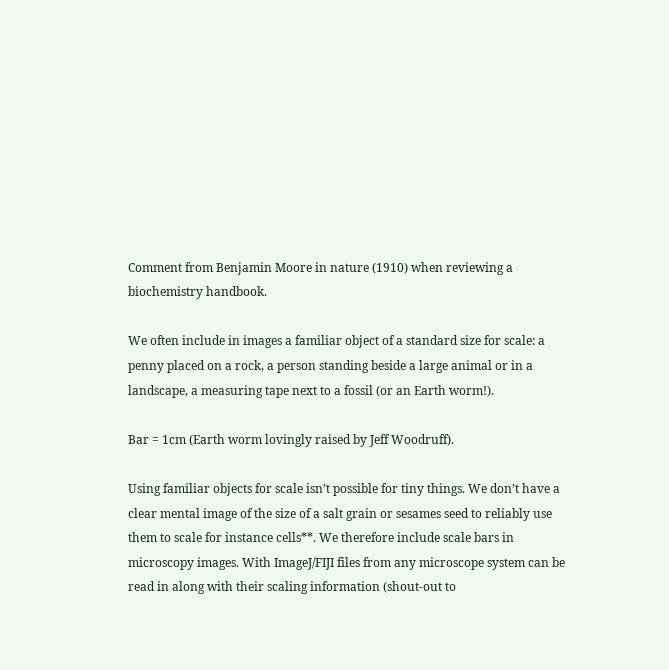Comment from Benjamin Moore in nature (1910) when reviewing a biochemistry handbook.

We often include in images a familiar object of a standard size for scale: a penny placed on a rock, a person standing beside a large animal or in a landscape, a measuring tape next to a fossil (or an Earth worm!).

Bar = 1cm (Earth worm lovingly raised by Jeff Woodruff).

Using familiar objects for scale isn’t possible for tiny things. We don’t have a clear mental image of the size of a salt grain or sesames seed to reliably use them to scale for instance cells**. We therefore include scale bars in microscopy images. With ImageJ/FIJI files from any microscope system can be read in along with their scaling information (shout-out to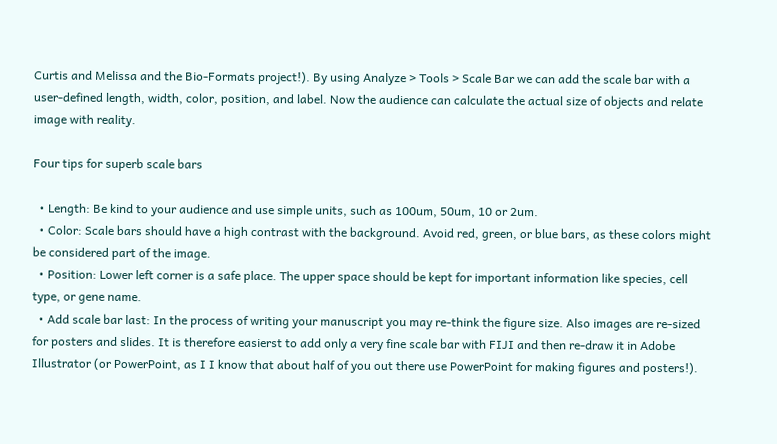Curtis and Melissa and the Bio-Formats project!). By using Analyze > Tools > Scale Bar we can add the scale bar with a user-defined length, width, color, position, and label. Now the audience can calculate the actual size of objects and relate image with reality.

Four tips for superb scale bars

  • Length: Be kind to your audience and use simple units, such as 100um, 50um, 10 or 2um.
  • Color: Scale bars should have a high contrast with the background. Avoid red, green, or blue bars, as these colors might be considered part of the image.
  • Position: Lower left corner is a safe place. The upper space should be kept for important information like species, cell type, or gene name.
  • Add scale bar last: In the process of writing your manuscript you may re-think the figure size. Also images are re-sized for posters and slides. It is therefore easierst to add only a very fine scale bar with FIJI and then re-draw it in Adobe Illustrator (or PowerPoint, as I I know that about half of you out there use PowerPoint for making figures and posters!).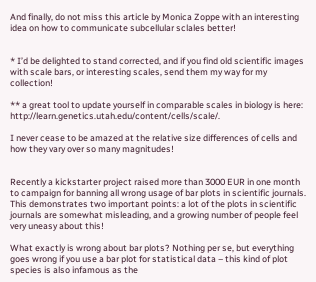And finally, do not miss this article by Monica Zoppe with an interesting idea on how to communicate subcellular sclales better!


* I’d be delighted to stand corrected, and if you find old scientific images with scale bars, or interesting scales, send them my way for my collection!

** a great tool to update yourself in comparable scales in biology is here: http://learn.genetics.utah.edu/content/cells/scale/.

I never cease to be amazed at the relative size differences of cells and how they vary over so many magnitudes!


Recently a kickstarter project raised more than 3000 EUR in one month to campaign for banning all wrong usage of bar plots in scientific journals. This demonstrates two important points: a lot of the plots in scientific journals are somewhat misleading, and a growing number of people feel very uneasy about this!

What exactly is wrong about bar plots? Nothing per se, but everything goes wrong if you use a bar plot for statistical data – this kind of plot species is also infamous as the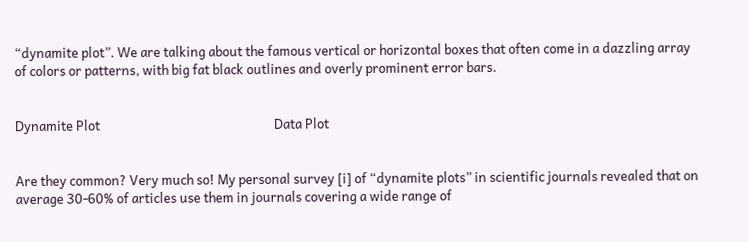“dynamite plot”. We are talking about the famous vertical or horizontal boxes that often come in a dazzling array of colors or patterns, with big fat black outlines and overly prominent error bars.


Dynamite Plot                                                          Data Plot


Are they common? Very much so! My personal survey [i] of “dynamite plots” in scientific journals revealed that on average 30-60% of articles use them in journals covering a wide range of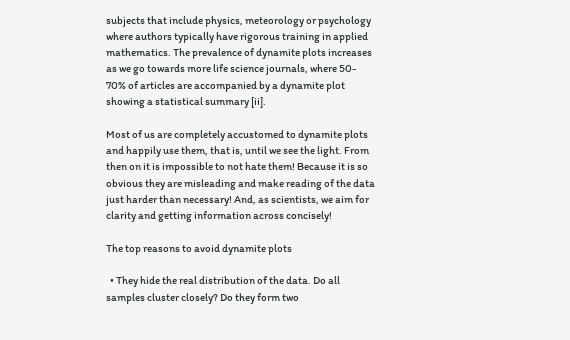subjects that include physics, meteorology or psychology where authors typically have rigorous training in applied mathematics. The prevalence of dynamite plots increases as we go towards more life science journals, where 50- 70% of articles are accompanied by a dynamite plot showing a statistical summary [ii].

Most of us are completely accustomed to dynamite plots and happily use them, that is, until we see the light. From then on it is impossible to not hate them! Because it is so obvious they are misleading and make reading of the data just harder than necessary! And, as scientists, we aim for clarity and getting information across concisely!

The top reasons to avoid dynamite plots

  • They hide the real distribution of the data. Do all samples cluster closely? Do they form two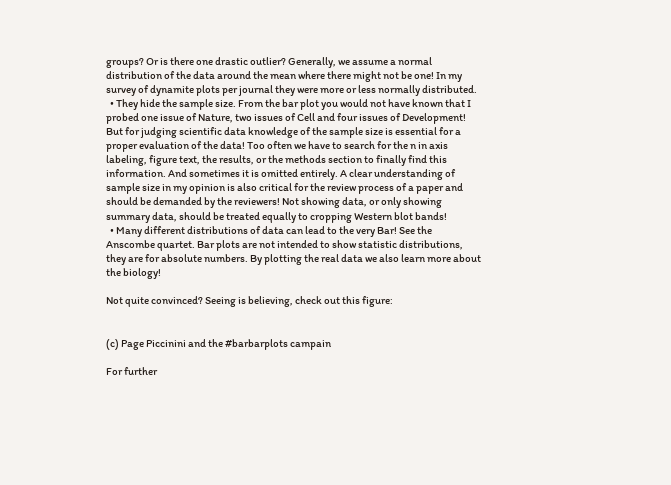groups? Or is there one drastic outlier? Generally, we assume a normal distribution of the data around the mean where there might not be one! In my survey of dynamite plots per journal they were more or less normally distributed.
  • They hide the sample size. From the bar plot you would not have known that I probed one issue of Nature, two issues of Cell and four issues of Development! But for judging scientific data knowledge of the sample size is essential for a proper evaluation of the data! Too often we have to search for the n in axis labeling, figure text, the results, or the methods section to finally find this information. And sometimes it is omitted entirely. A clear understanding of sample size in my opinion is also critical for the review process of a paper and should be demanded by the reviewers! Not showing data, or only showing summary data, should be treated equally to cropping Western blot bands!
  • Many different distributions of data can lead to the very Bar! See the Anscombe quartet. Bar plots are not intended to show statistic distributions, they are for absolute numbers. By plotting the real data we also learn more about the biology!

Not quite convinced? Seeing is believing, check out this figure:


(c) Page Piccinini and the #barbarplots campain

For further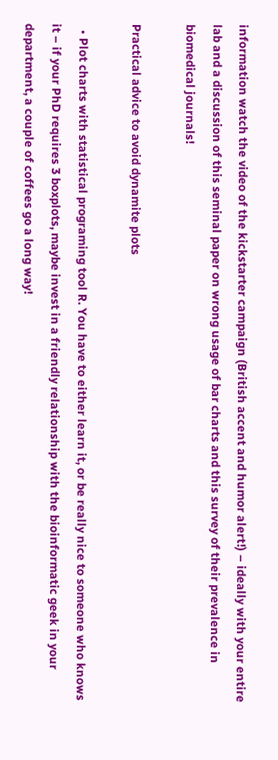information watch the video of the kickstarter campaign (British accent and humor alert!) – ideally with your entire lab and a discussion of this seminal paper on wrong usage of bar charts and this survey of their prevalence in biomedical journals!

Practical advice to avoid dynamite plots

  • Plot charts with statistical programing tool R. You have to either learn it, or be really nice to someone who knows it – if your PhD requires 3 boxplots, maybe invest in a friendly relationship with the bioinformatic geek in your department, a couple of coffees go a long way!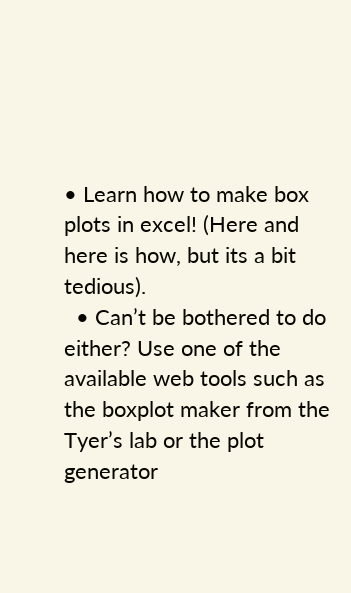• Learn how to make box plots in excel! (Here and here is how, but its a bit tedious).
  • Can’t be bothered to do either? Use one of the available web tools such as the boxplot maker from the Tyer’s lab or the plot generator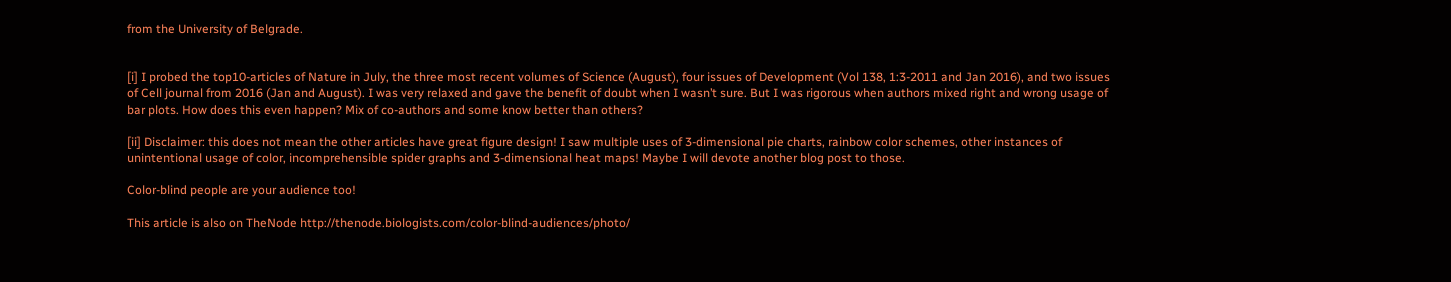from the University of Belgrade.


[i] I probed the top10-articles of Nature in July, the three most recent volumes of Science (August), four issues of Development (Vol 138, 1:3-2011 and Jan 2016), and two issues of Cell journal from 2016 (Jan and August). I was very relaxed and gave the benefit of doubt when I wasn’t sure. But I was rigorous when authors mixed right and wrong usage of bar plots. How does this even happen? Mix of co-authors and some know better than others?

[ii] Disclaimer: this does not mean the other articles have great figure design! I saw multiple uses of 3-dimensional pie charts, rainbow color schemes, other instances of unintentional usage of color, incomprehensible spider graphs and 3-dimensional heat maps! Maybe I will devote another blog post to those.

Color-blind people are your audience too!

This article is also on TheNode http://thenode.biologists.com/color-blind-audiences/photo/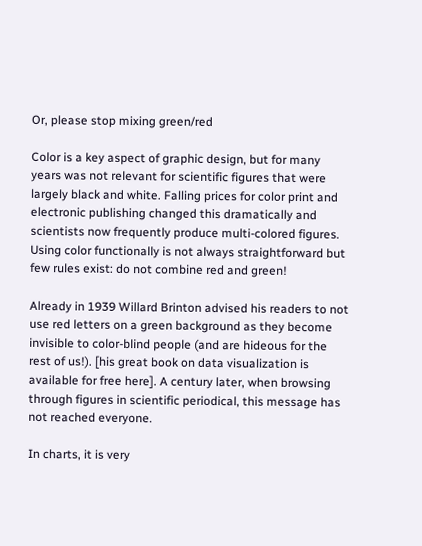Or, please stop mixing green/red

Color is a key aspect of graphic design, but for many years was not relevant for scientific figures that were largely black and white. Falling prices for color print and electronic publishing changed this dramatically and scientists now frequently produce multi-colored figures. Using color functionally is not always straightforward but few rules exist: do not combine red and green!

Already in 1939 Willard Brinton advised his readers to not use red letters on a green background as they become invisible to color-blind people (and are hideous for the rest of us!). [his great book on data visualization is available for free here]. A century later, when browsing through figures in scientific periodical, this message has not reached everyone.

In charts, it is very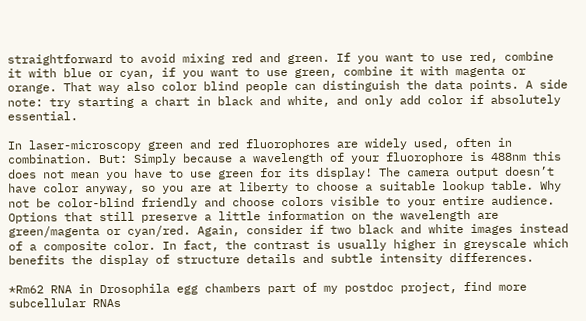straightforward to avoid mixing red and green. If you want to use red, combine it with blue or cyan, if you want to use green, combine it with magenta or orange. That way also color blind people can distinguish the data points. A side note: try starting a chart in black and white, and only add color if absolutely essential.

In laser-microscopy green and red fluorophores are widely used, often in combination. But: Simply because a wavelength of your fluorophore is 488nm this does not mean you have to use green for its display! The camera output doesn’t have color anyway, so you are at liberty to choose a suitable lookup table. Why not be color-blind friendly and choose colors visible to your entire audience. Options that still preserve a little information on the wavelength are green/magenta or cyan/red. Again, consider if two black and white images instead of a composite color. In fact, the contrast is usually higher in greyscale which benefits the display of structure details and subtle intensity differences.

*Rm62 RNA in Drosophila egg chambers part of my postdoc project, find more subcellular RNAs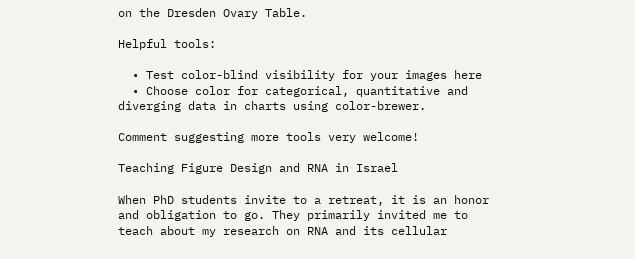on the Dresden Ovary Table.

Helpful tools:

  • Test color-blind visibility for your images here
  • Choose color for categorical, quantitative and diverging data in charts using color-brewer.

Comment suggesting more tools very welcome!

Teaching Figure Design and RNA in Israel

When PhD students invite to a retreat, it is an honor and obligation to go. They primarily invited me to teach about my research on RNA and its cellular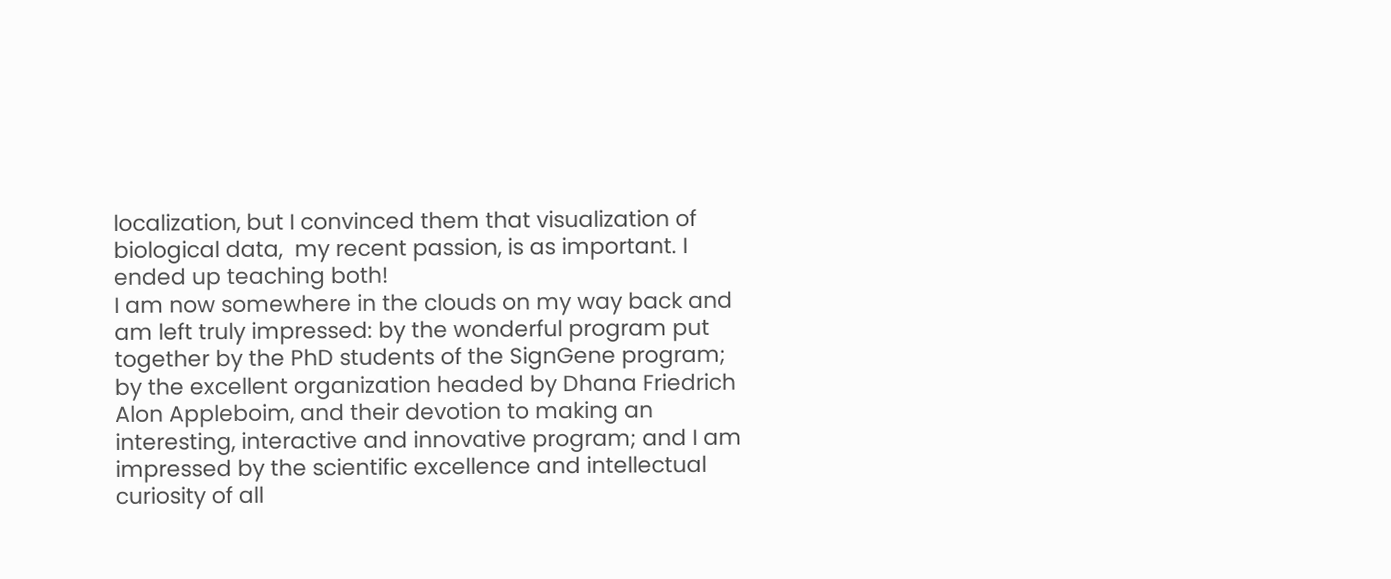localization, but I convinced them that visualization of biological data,  my recent passion, is as important. I ended up teaching both!
I am now somewhere in the clouds on my way back and am left truly impressed: by the wonderful program put together by the PhD students of the SignGene program; by the excellent organization headed by Dhana Friedrich Alon Appleboim, and their devotion to making an interesting, interactive and innovative program; and I am impressed by the scientific excellence and intellectual curiosity of all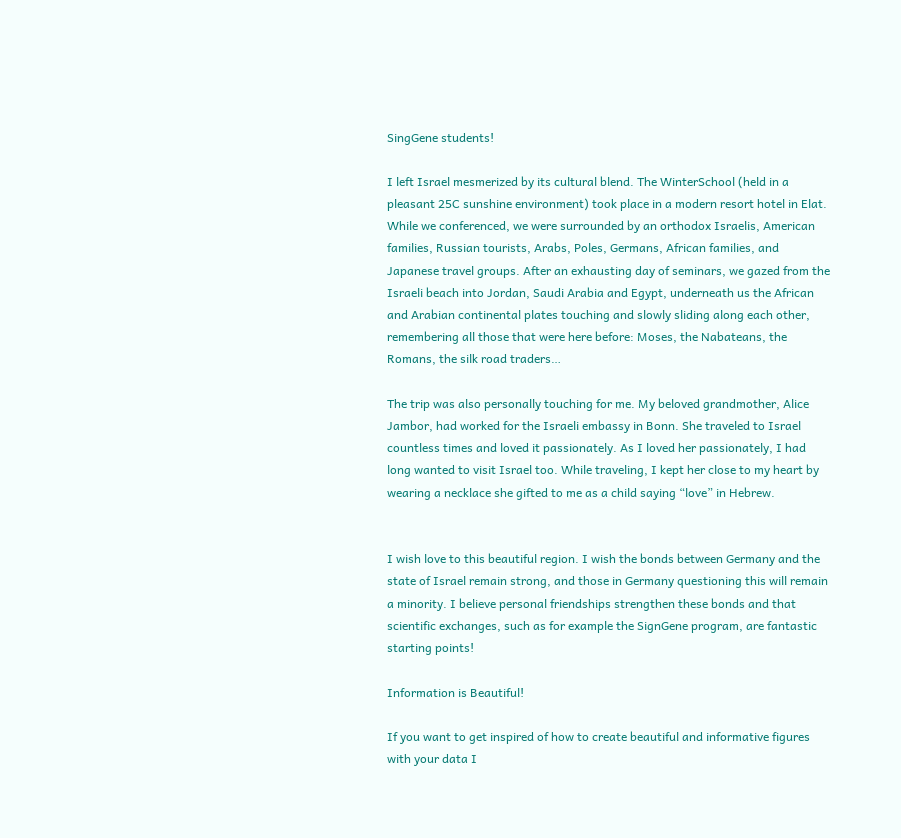SingGene students!

I left Israel mesmerized by its cultural blend. The WinterSchool (held in a pleasant 25C sunshine environment) took place in a modern resort hotel in Elat. While we conferenced, we were surrounded by an orthodox Israelis, American families, Russian tourists, Arabs, Poles, Germans, African families, and Japanese travel groups. After an exhausting day of seminars, we gazed from the Israeli beach into Jordan, Saudi Arabia and Egypt, underneath us the African and Arabian continental plates touching and slowly sliding along each other, remembering all those that were here before: Moses, the Nabateans, the Romans, the silk road traders…

The trip was also personally touching for me. My beloved grandmother, Alice Jambor, had worked for the Israeli embassy in Bonn. She traveled to Israel countless times and loved it passionately. As I loved her passionately, I had long wanted to visit Israel too. While traveling, I kept her close to my heart by wearing a necklace she gifted to me as a child saying “love” in Hebrew.


I wish love to this beautiful region. I wish the bonds between Germany and the state of Israel remain strong, and those in Germany questioning this will remain a minority. I believe personal friendships strengthen these bonds and that scientific exchanges, such as for example the SignGene program, are fantastic starting points!

Information is Beautiful!

If you want to get inspired of how to create beautiful and informative figures with your data I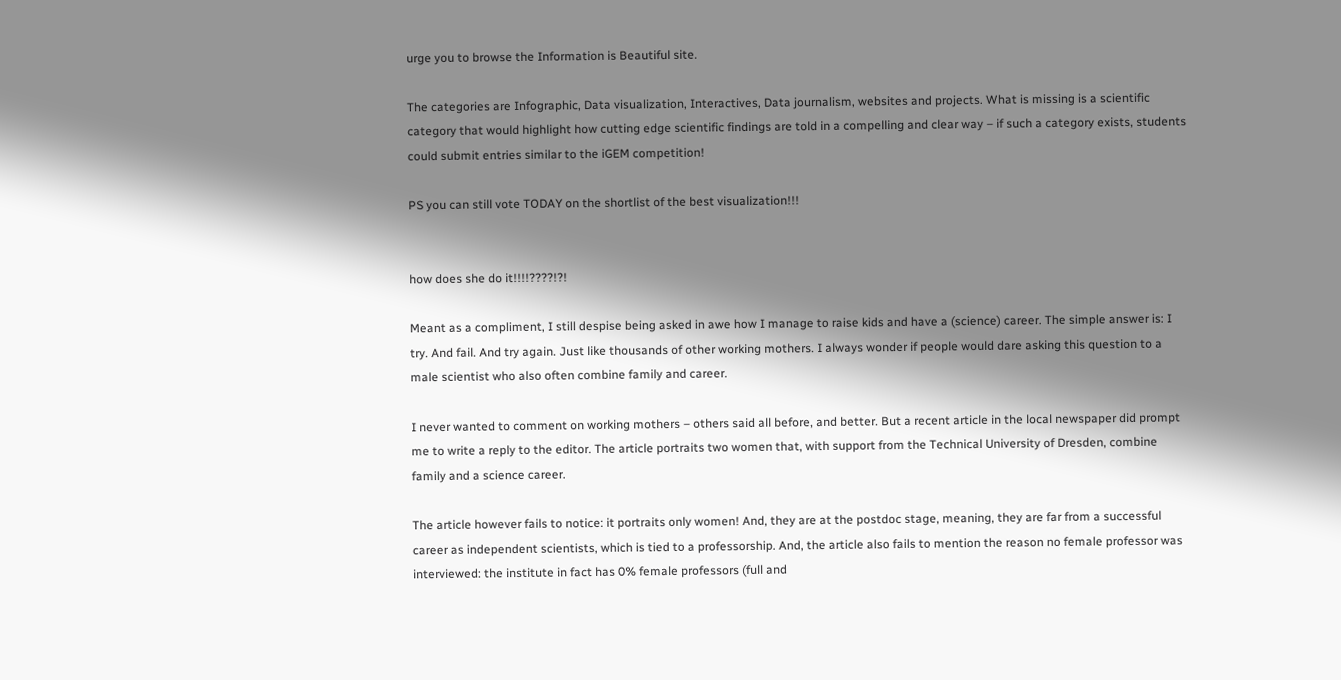urge you to browse the Information is Beautiful site.

The categories are Infographic, Data visualization, Interactives, Data journalism, websites and projects. What is missing is a scientific category that would highlight how cutting edge scientific findings are told in a compelling and clear way – if such a category exists, students could submit entries similar to the iGEM competition!

PS you can still vote TODAY on the shortlist of the best visualization!!!


how does she do it!!!!????!?!

Meant as a compliment, I still despise being asked in awe how I manage to raise kids and have a (science) career. The simple answer is: I try. And fail. And try again. Just like thousands of other working mothers. I always wonder if people would dare asking this question to a male scientist who also often combine family and career.

I never wanted to comment on working mothers – others said all before, and better. But a recent article in the local newspaper did prompt me to write a reply to the editor. The article portraits two women that, with support from the Technical University of Dresden, combine family and a science career.

The article however fails to notice: it portraits only women! And, they are at the postdoc stage, meaning, they are far from a successful career as independent scientists, which is tied to a professorship. And, the article also fails to mention the reason no female professor was interviewed: the institute in fact has 0% female professors (full and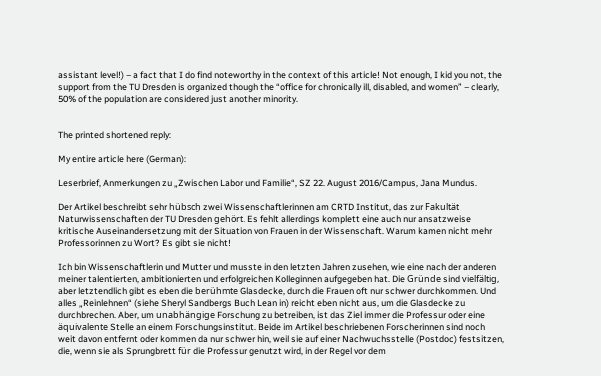assistant level!) – a fact that I do find noteworthy in the context of this article! Not enough, I kid you not, the support from the TU Dresden is organized though the “office for chronically ill, disabled, and women” – clearly, 50% of the population are considered just another minority.


The printed shortened reply:

My entire article here (German):

Leserbrief, Anmerkungen zu „Zwischen Labor und Familie“, SZ 22. August 2016/Campus, Jana Mundus.

Der Artikel beschreibt sehr hübsch zwei Wissenschaftlerinnen am CRTD Institut, das zur Fakultät Naturwissenschaften der TU Dresden gehört. Es fehlt allerdings komplett eine auch nur ansatzweise kritische Auseinandersetzung mit der Situation von Frauen in der Wissenschaft. Warum kamen nicht mehr Professorinnen zu Wort? Es gibt sie nicht!

Ich bin Wissenschaftlerin und Mutter und musste in den letzten Jahren zusehen, wie eine nach der anderen meiner talentierten, ambitionierten und erfolgreichen Kolleginnen aufgegeben hat. Die Gründe sind vielfältig, aber letztendlich gibt es eben die berühmte Glasdecke, durch die Frauen oft nur schwer durchkommen. Und alles „Reinlehnen“ (siehe Sheryl Sandbergs Buch Lean in) reicht eben nicht aus, um die Glasdecke zu durchbrechen. Aber, um unabhängige Forschung zu betreiben, ist das Ziel immer die Professur oder eine äquivalente Stelle an einem Forschungsinstitut. Beide im Artikel beschriebenen Forscherinnen sind noch weit davon entfernt oder kommen da nur schwer hin, weil sie auf einer Nachwuchsstelle (Postdoc) festsitzen, die, wenn sie als Sprungbrett für die Professur genutzt wird, in der Regel vor dem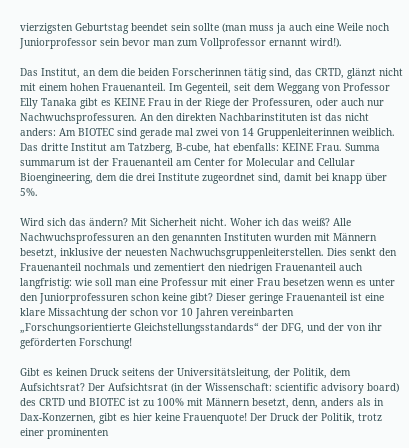vierzigsten Geburtstag beendet sein sollte (man muss ja auch eine Weile noch Juniorprofessor sein bevor man zum Vollprofessor ernannt wird!).

Das Institut, an dem die beiden Forscherinnen tätig sind, das CRTD, glänzt nicht mit einem hohen Frauenanteil. Im Gegenteil, seit dem Weggang von Professor Elly Tanaka gibt es KEINE Frau in der Riege der Professuren, oder auch nur Nachwuchsprofessuren. An den direkten Nachbarinstituten ist das nicht anders: Am BIOTEC sind gerade mal zwei von 14 Gruppenleiterinnen weiblich. Das dritte Institut am Tatzberg, B-cube, hat ebenfalls: KEINE Frau. Summa summarum ist der Frauenanteil am Center for Molecular and Cellular Bioengineering, dem die drei Institute zugeordnet sind, damit bei knapp über 5%.

Wird sich das ändern? Mit Sicherheit nicht. Woher ich das weiß? Alle Nachwuchsprofessuren an den genannten Instituten wurden mit Männern besetzt, inklusive der neuesten Nachwuchsgruppenleiterstellen. Dies senkt den Frauenanteil nochmals und zementiert den niedrigen Frauenanteil auch langfristig: wie soll man eine Professur mit einer Frau besetzen wenn es unter den Juniorprofessuren schon keine gibt? Dieser geringe Frauenanteil ist eine klare Missachtung der schon vor 10 Jahren vereinbarten „Forschungsorientierte Gleichstellungsstandards“ der DFG, und der von ihr geförderten Forschung!

Gibt es keinen Druck seitens der Universitätsleitung, der Politik, dem Aufsichtsrat? Der Aufsichtsrat (in der Wissenschaft: scientific advisory board) des CRTD und BIOTEC ist zu 100% mit Männern besetzt, denn, anders als in Dax-Konzernen, gibt es hier keine Frauenquote! Der Druck der Politik, trotz einer prominenten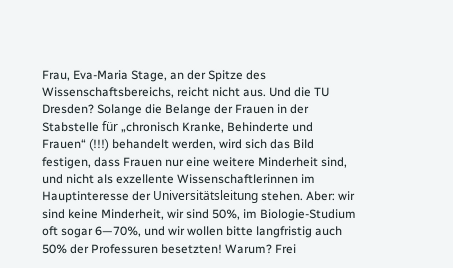Frau, Eva-Maria Stage, an der Spitze des Wissenschaftsbereichs, reicht nicht aus. Und die TU Dresden? Solange die Belange der Frauen in der Stabstelle für „chronisch Kranke, Behinderte und Frauen“ (!!!) behandelt werden, wird sich das Bild festigen, dass Frauen nur eine weitere Minderheit sind, und nicht als exzellente Wissenschaftlerinnen im Hauptinteresse der Universitätsleitung stehen. Aber: wir sind keine Minderheit, wir sind 50%, im Biologie-Studium oft sogar 6—70%, und wir wollen bitte langfristig auch 50% der Professuren besetzten! Warum? Frei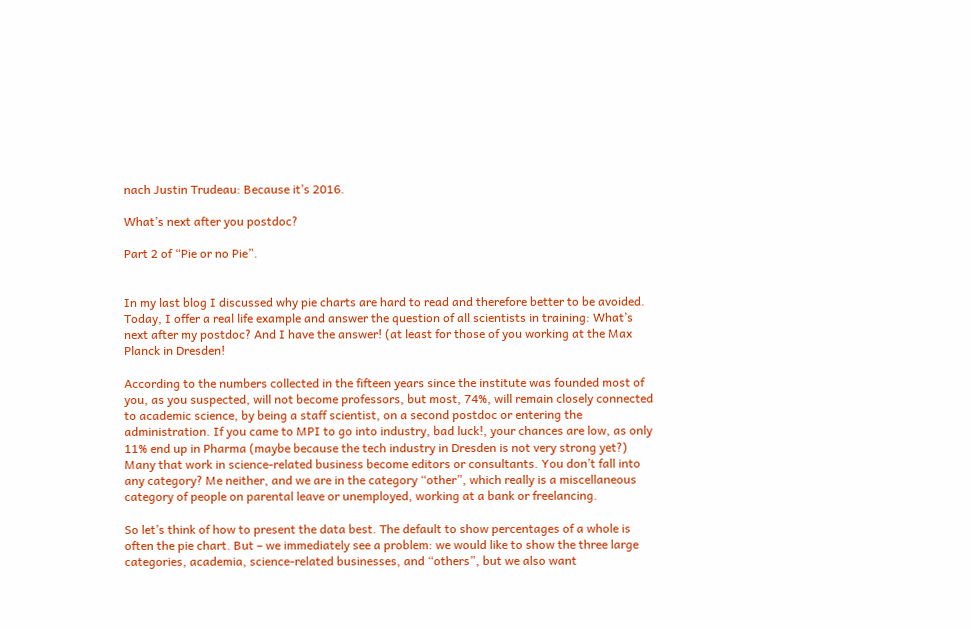nach Justin Trudeau: Because it’s 2016.

What’s next after you postdoc?

Part 2 of “Pie or no Pie”.


In my last blog I discussed why pie charts are hard to read and therefore better to be avoided. Today, I offer a real life example and answer the question of all scientists in training: What’s next after my postdoc? And I have the answer! (at least for those of you working at the Max Planck in Dresden!

According to the numbers collected in the fifteen years since the institute was founded most of you, as you suspected, will not become professors, but most, 74%, will remain closely connected to academic science, by being a staff scientist, on a second postdoc or entering the administration. If you came to MPI to go into industry, bad luck!, your chances are low, as only 11% end up in Pharma (maybe because the tech industry in Dresden is not very strong yet?) Many that work in science-related business become editors or consultants. You don’t fall into any category? Me neither, and we are in the category “other”, which really is a miscellaneous category of people on parental leave or unemployed, working at a bank or freelancing.

So let’s think of how to present the data best. The default to show percentages of a whole is often the pie chart. But – we immediately see a problem: we would like to show the three large categories, academia, science-related businesses, and “others”, but we also want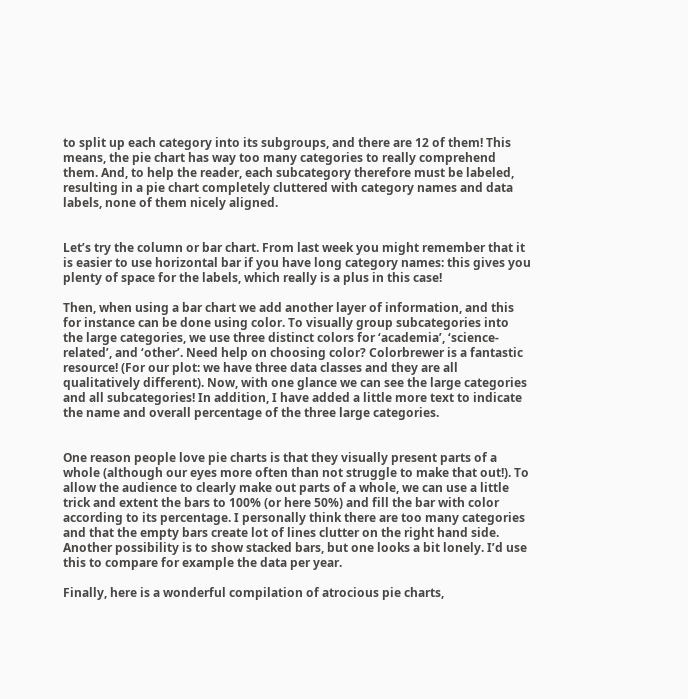to split up each category into its subgroups, and there are 12 of them! This means, the pie chart has way too many categories to really comprehend them. And, to help the reader, each subcategory therefore must be labeled, resulting in a pie chart completely cluttered with category names and data labels, none of them nicely aligned.


Let’s try the column or bar chart. From last week you might remember that it is easier to use horizontal bar if you have long category names: this gives you plenty of space for the labels, which really is a plus in this case!

Then, when using a bar chart we add another layer of information, and this for instance can be done using color. To visually group subcategories into the large categories, we use three distinct colors for ‘academia’, ‘science-related’, and ‘other’. Need help on choosing color? Colorbrewer is a fantastic resource! (For our plot: we have three data classes and they are all qualitatively different). Now, with one glance we can see the large categories and all subcategories! In addition, I have added a little more text to indicate the name and overall percentage of the three large categories.


One reason people love pie charts is that they visually present parts of a whole (although our eyes more often than not struggle to make that out!). To allow the audience to clearly make out parts of a whole, we can use a little trick and extent the bars to 100% (or here 50%) and fill the bar with color according to its percentage. I personally think there are too many categories and that the empty bars create lot of lines clutter on the right hand side. Another possibility is to show stacked bars, but one looks a bit lonely. I’d use this to compare for example the data per year.

Finally, here is a wonderful compilation of atrocious pie charts,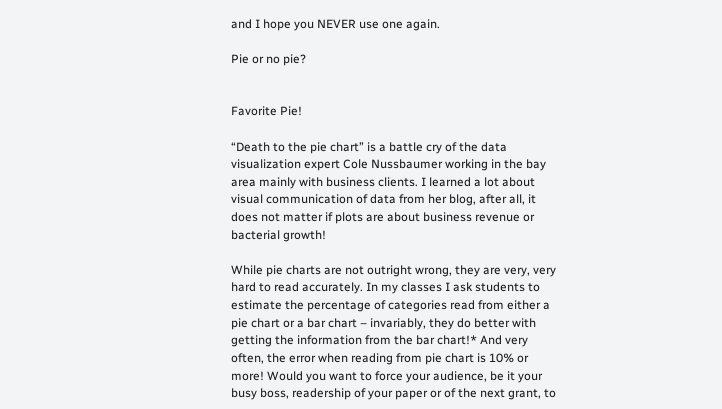and I hope you NEVER use one again.

Pie or no pie?


Favorite Pie!

“Death to the pie chart” is a battle cry of the data visualization expert Cole Nussbaumer working in the bay area mainly with business clients. I learned a lot about visual communication of data from her blog, after all, it does not matter if plots are about business revenue or bacterial growth!

While pie charts are not outright wrong, they are very, very hard to read accurately. In my classes I ask students to estimate the percentage of categories read from either a pie chart or a bar chart – invariably, they do better with getting the information from the bar chart!* And very often, the error when reading from pie chart is 10% or more! Would you want to force your audience, be it your busy boss, readership of your paper or of the next grant, to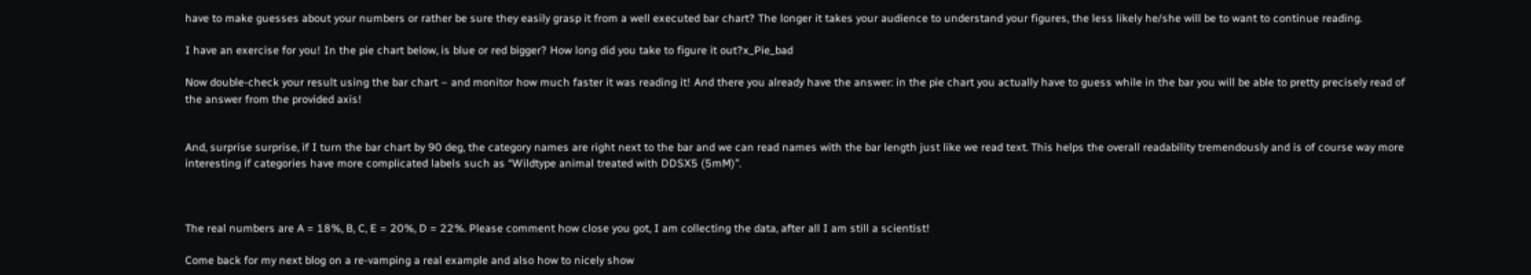have to make guesses about your numbers or rather be sure they easily grasp it from a well executed bar chart? The longer it takes your audience to understand your figures, the less likely he/she will be to want to continue reading.

I have an exercise for you! In the pie chart below, is blue or red bigger? How long did you take to figure it out?x_Pie_bad

Now double-check your result using the bar chart – and monitor how much faster it was reading it! And there you already have the answer: in the pie chart you actually have to guess while in the bar you will be able to pretty precisely read of the answer from the provided axis!


And, surprise surprise, if I turn the bar chart by 90 deg, the category names are right next to the bar and we can read names with the bar length just like we read text. This helps the overall readability tremendously and is of course way more interesting if categories have more complicated labels such as “Wildtype animal treated with DDSX5 (5mM)”.



The real numbers are A = 18%, B, C, E = 20%, D = 22%. Please comment how close you got, I am collecting the data, after all I am still a scientist!

Come back for my next blog on a re-vamping a real example and also how to nicely show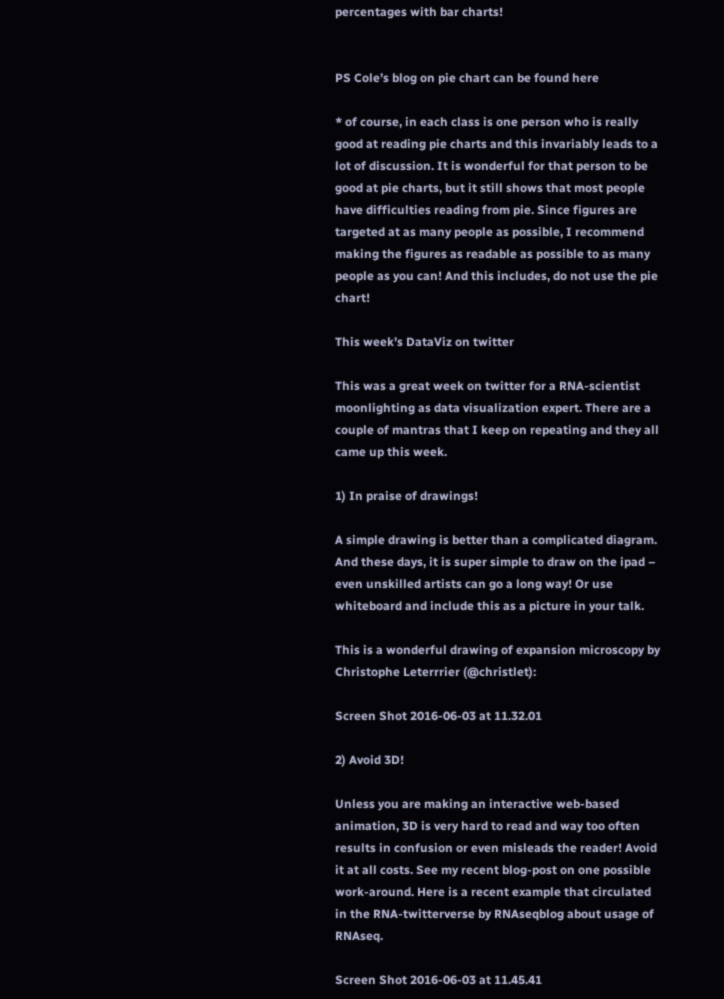percentages with bar charts!


PS Cole’s blog on pie chart can be found here

* of course, in each class is one person who is really good at reading pie charts and this invariably leads to a lot of discussion. It is wonderful for that person to be good at pie charts, but it still shows that most people have difficulties reading from pie. Since figures are targeted at as many people as possible, I recommend making the figures as readable as possible to as many people as you can! And this includes, do not use the pie chart!

This week’s DataViz on twitter

This was a great week on twitter for a RNA-scientist moonlighting as data visualization expert. There are a couple of mantras that I keep on repeating and they all came up this week.

1) In praise of drawings!

A simple drawing is better than a complicated diagram. And these days, it is super simple to draw on the ipad – even unskilled artists can go a long way! Or use whiteboard and include this as a picture in your talk.

This is a wonderful drawing of expansion microscopy by Christophe Leterrrier (@christlet):

Screen Shot 2016-06-03 at 11.32.01

2) Avoid 3D!

Unless you are making an interactive web-based animation, 3D is very hard to read and way too often results in confusion or even misleads the reader! Avoid it at all costs. See my recent blog-post on one possible work-around. Here is a recent example that circulated in the RNA-twitterverse by RNAseqblog about usage of RNAseq.

Screen Shot 2016-06-03 at 11.45.41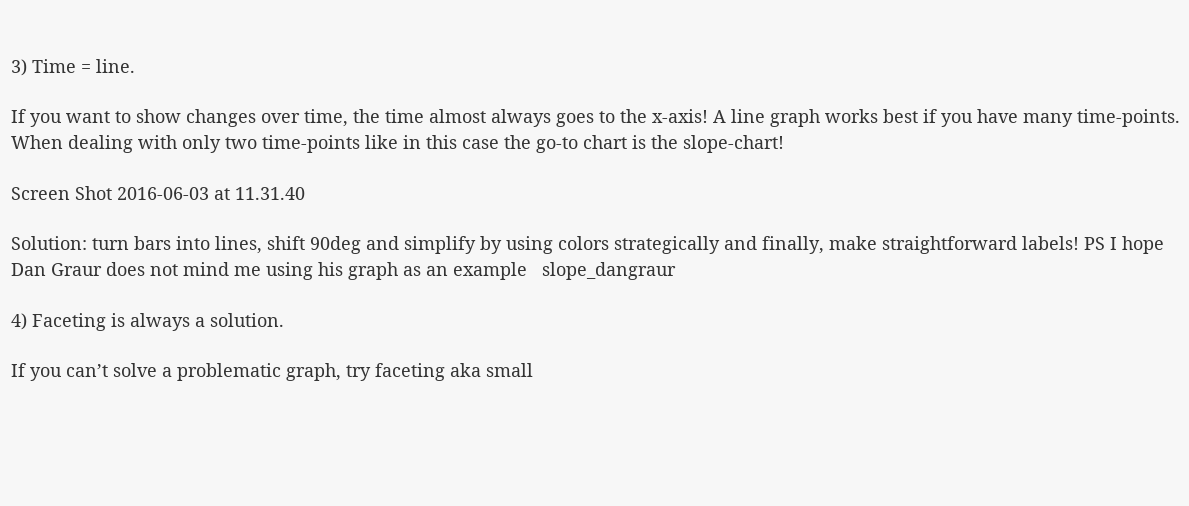3) Time = line.

If you want to show changes over time, the time almost always goes to the x-axis! A line graph works best if you have many time-points. When dealing with only two time-points like in this case the go-to chart is the slope-chart!

Screen Shot 2016-06-03 at 11.31.40

Solution: turn bars into lines, shift 90deg and simplify by using colors strategically and finally, make straightforward labels! PS I hope Dan Graur does not mind me using his graph as an example   slope_dangraur

4) Faceting is always a solution.

If you can’t solve a problematic graph, try faceting aka small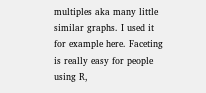multiples aka many little similar graphs. I used it for example here. Faceting is really easy for people using R,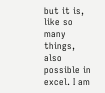but it is, like so many things, also possible in excel. I am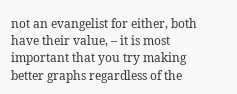not an evangelist for either, both have their value, – it is most important that you try making better graphs regardless of the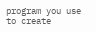program you use to create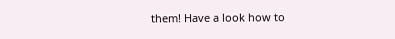them! Have a look how to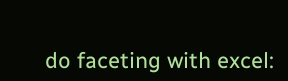do faceting with excel: